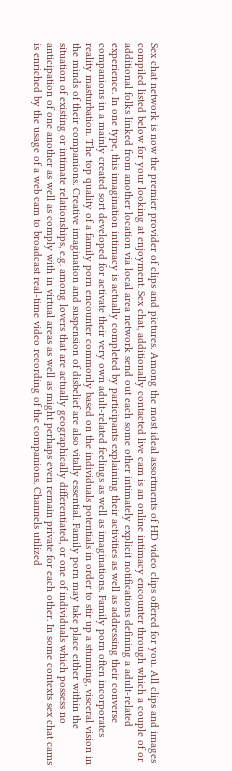Sex chat network is now the premier provider of clips and pictures. Among the most ideal assortments of HD video clips offered for you. All clips and images compiled listed below for your looking at enjoyment. Sex chat, additionally contacted live cam is an online intimacy encounter through which a couple of or additional folks linked from another location via local area network send out each some other intimately explicit notifications defining a adult-related experience. In one type, this imagination intimacy is actually completed by participants explaining their activities as well as addressing their converse companions in a mainly created sort developed for activate their very own adult-related feelings as well as imaginations. Family porn often incorporates reality masturbation. The top quality of a family porn encounter commonly based on the individuals potentials in order to stir up a stunning, visceral vision in the minds of their companions. Creative imagination and suspension of disbelief are also vitally essential. Family porn may take place either within the situation of existing or intimate relationships, e.g. among lovers that are actually geographically differentiated, or one of individuals which possess no anticipation of one another as well as comply with in virtual areas as well as might perhaps even remain private for each other. In some contexts sex chat cams is enriched by the usage of a web cam to broadcast real-time video recording of the companions. Channels utilized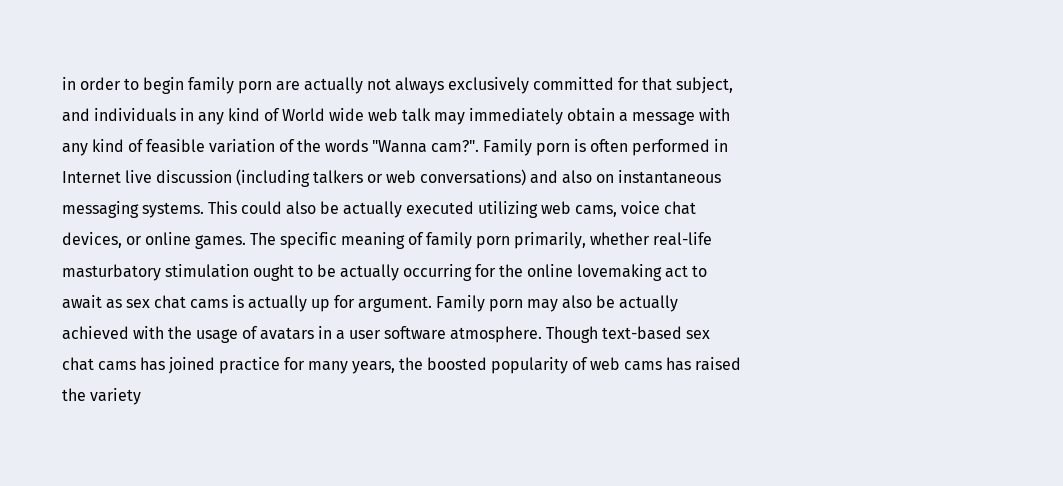in order to begin family porn are actually not always exclusively committed for that subject, and individuals in any kind of World wide web talk may immediately obtain a message with any kind of feasible variation of the words "Wanna cam?". Family porn is often performed in Internet live discussion (including talkers or web conversations) and also on instantaneous messaging systems. This could also be actually executed utilizing web cams, voice chat devices, or online games. The specific meaning of family porn primarily, whether real-life masturbatory stimulation ought to be actually occurring for the online lovemaking act to await as sex chat cams is actually up for argument. Family porn may also be actually achieved with the usage of avatars in a user software atmosphere. Though text-based sex chat cams has joined practice for many years, the boosted popularity of web cams has raised the variety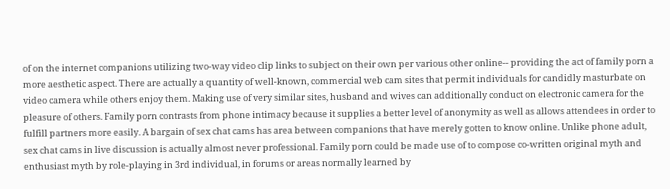of on the internet companions utilizing two-way video clip links to subject on their own per various other online-- providing the act of family porn a more aesthetic aspect. There are actually a quantity of well-known, commercial web cam sites that permit individuals for candidly masturbate on video camera while others enjoy them. Making use of very similar sites, husband and wives can additionally conduct on electronic camera for the pleasure of others. Family porn contrasts from phone intimacy because it supplies a better level of anonymity as well as allows attendees in order to fulfill partners more easily. A bargain of sex chat cams has area between companions that have merely gotten to know online. Unlike phone adult, sex chat cams in live discussion is actually almost never professional. Family porn could be made use of to compose co-written original myth and enthusiast myth by role-playing in 3rd individual, in forums or areas normally learned by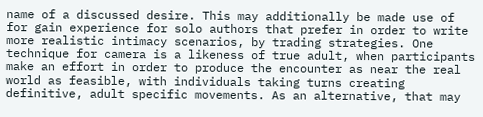name of a discussed desire. This may additionally be made use of for gain experience for solo authors that prefer in order to write more realistic intimacy scenarios, by trading strategies. One technique for camera is a likeness of true adult, when participants make an effort in order to produce the encounter as near the real world as feasible, with individuals taking turns creating definitive, adult specific movements. As an alternative, that may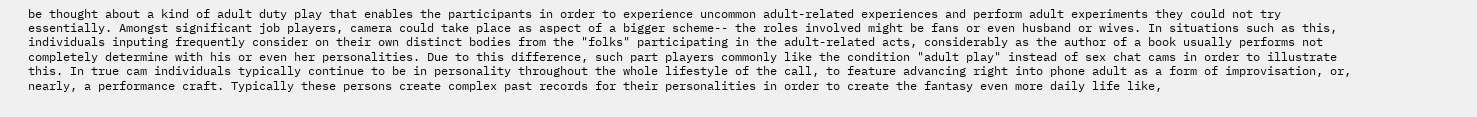be thought about a kind of adult duty play that enables the participants in order to experience uncommon adult-related experiences and perform adult experiments they could not try essentially. Amongst significant job players, camera could take place as aspect of a bigger scheme-- the roles involved might be fans or even husband or wives. In situations such as this, individuals inputing frequently consider on their own distinct bodies from the "folks" participating in the adult-related acts, considerably as the author of a book usually performs not completely determine with his or even her personalities. Due to this difference, such part players commonly like the condition "adult play" instead of sex chat cams in order to illustrate this. In true cam individuals typically continue to be in personality throughout the whole lifestyle of the call, to feature advancing right into phone adult as a form of improvisation, or, nearly, a performance craft. Typically these persons create complex past records for their personalities in order to create the fantasy even more daily life like,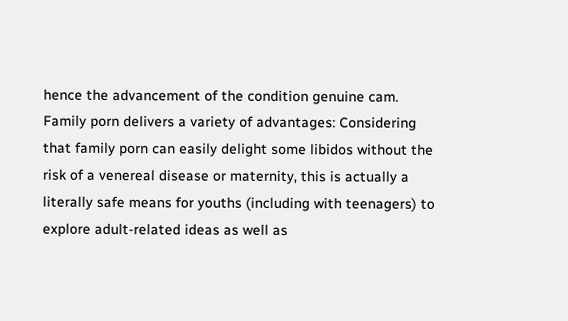hence the advancement of the condition genuine cam. Family porn delivers a variety of advantages: Considering that family porn can easily delight some libidos without the risk of a venereal disease or maternity, this is actually a literally safe means for youths (including with teenagers) to explore adult-related ideas as well as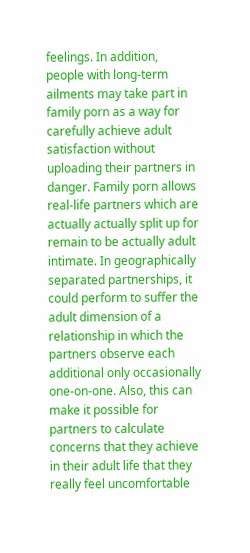feelings. In addition, people with long-term ailments may take part in family porn as a way for carefully achieve adult satisfaction without uploading their partners in danger. Family porn allows real-life partners which are actually actually split up for remain to be actually adult intimate. In geographically separated partnerships, it could perform to suffer the adult dimension of a relationship in which the partners observe each additional only occasionally one-on-one. Also, this can make it possible for partners to calculate concerns that they achieve in their adult life that they really feel uncomfortable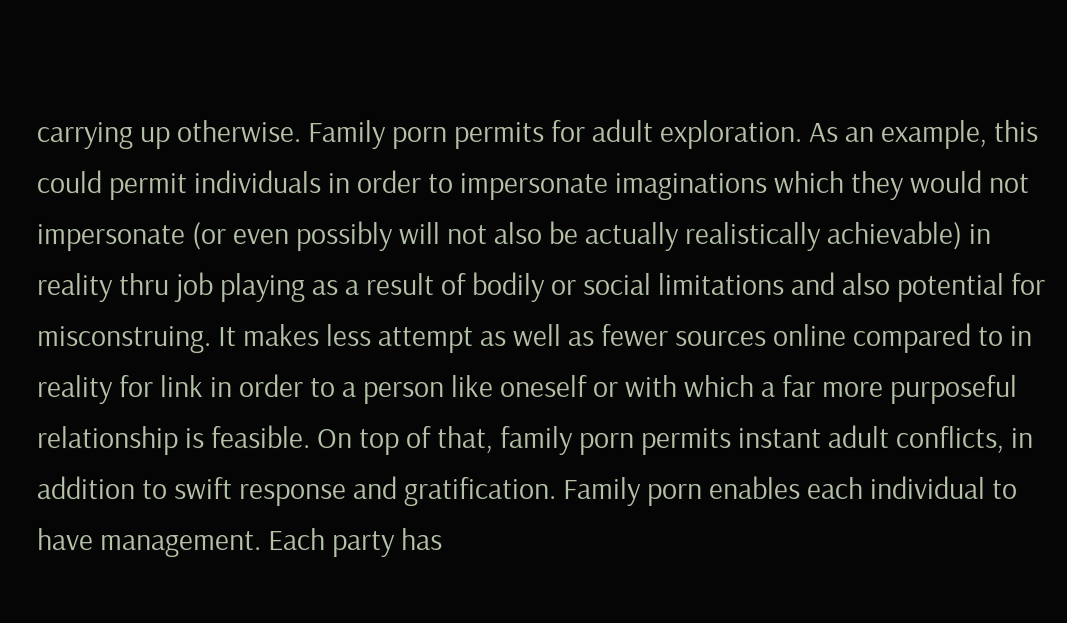carrying up otherwise. Family porn permits for adult exploration. As an example, this could permit individuals in order to impersonate imaginations which they would not impersonate (or even possibly will not also be actually realistically achievable) in reality thru job playing as a result of bodily or social limitations and also potential for misconstruing. It makes less attempt as well as fewer sources online compared to in reality for link in order to a person like oneself or with which a far more purposeful relationship is feasible. On top of that, family porn permits instant adult conflicts, in addition to swift response and gratification. Family porn enables each individual to have management. Each party has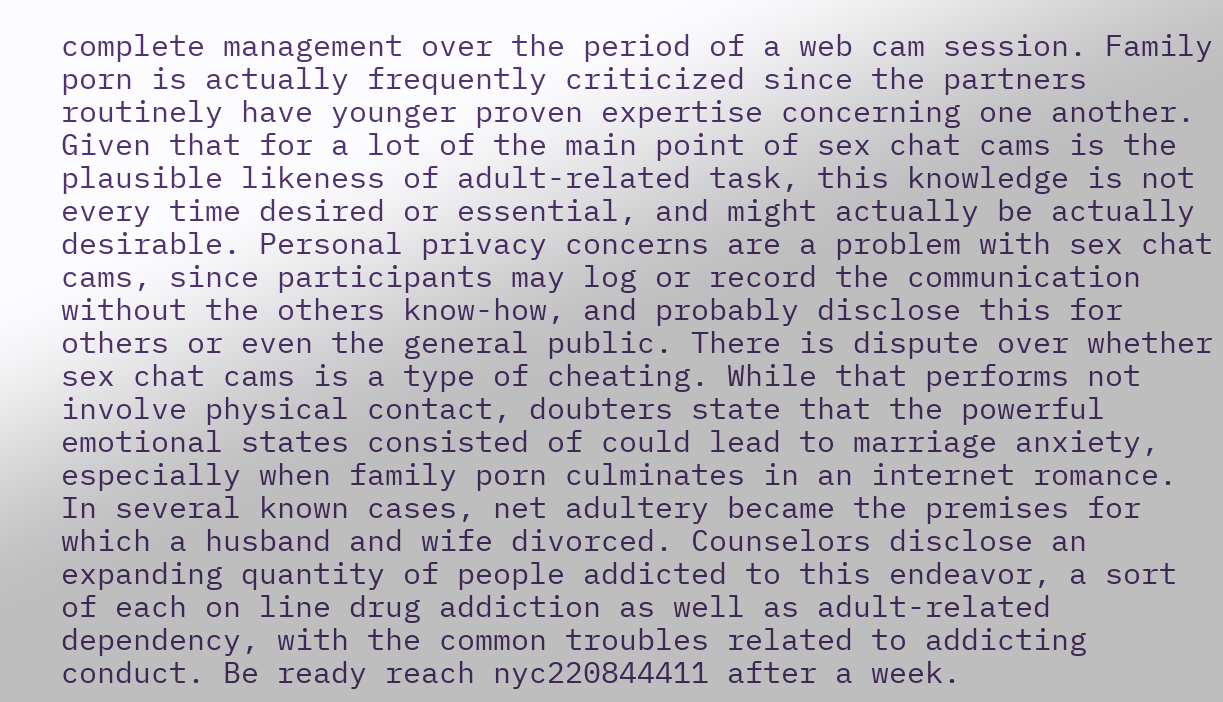complete management over the period of a web cam session. Family porn is actually frequently criticized since the partners routinely have younger proven expertise concerning one another. Given that for a lot of the main point of sex chat cams is the plausible likeness of adult-related task, this knowledge is not every time desired or essential, and might actually be actually desirable. Personal privacy concerns are a problem with sex chat cams, since participants may log or record the communication without the others know-how, and probably disclose this for others or even the general public. There is dispute over whether sex chat cams is a type of cheating. While that performs not involve physical contact, doubters state that the powerful emotional states consisted of could lead to marriage anxiety, especially when family porn culminates in an internet romance. In several known cases, net adultery became the premises for which a husband and wife divorced. Counselors disclose an expanding quantity of people addicted to this endeavor, a sort of each on line drug addiction as well as adult-related dependency, with the common troubles related to addicting conduct. Be ready reach nyc220844411 after a week.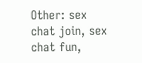Other: sex chat join, sex chat fun,